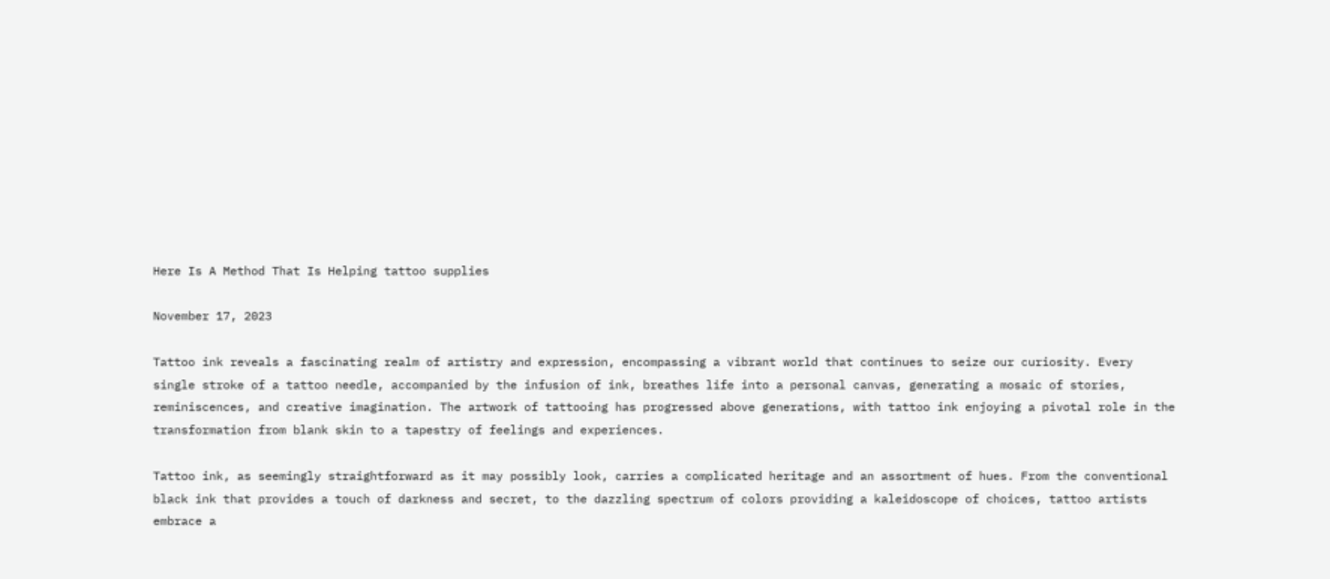Here Is A Method That Is Helping tattoo supplies

November 17, 2023

Tattoo ink reveals a fascinating realm of artistry and expression, encompassing a vibrant world that continues to seize our curiosity. Every single stroke of a tattoo needle, accompanied by the infusion of ink, breathes life into a personal canvas, generating a mosaic of stories, reminiscences, and creative imagination. The artwork of tattooing has progressed above generations, with tattoo ink enjoying a pivotal role in the transformation from blank skin to a tapestry of feelings and experiences.

Tattoo ink, as seemingly straightforward as it may possibly look, carries a complicated heritage and an assortment of hues. From the conventional black ink that provides a touch of darkness and secret, to the dazzling spectrum of colors providing a kaleidoscope of choices, tattoo artists embrace a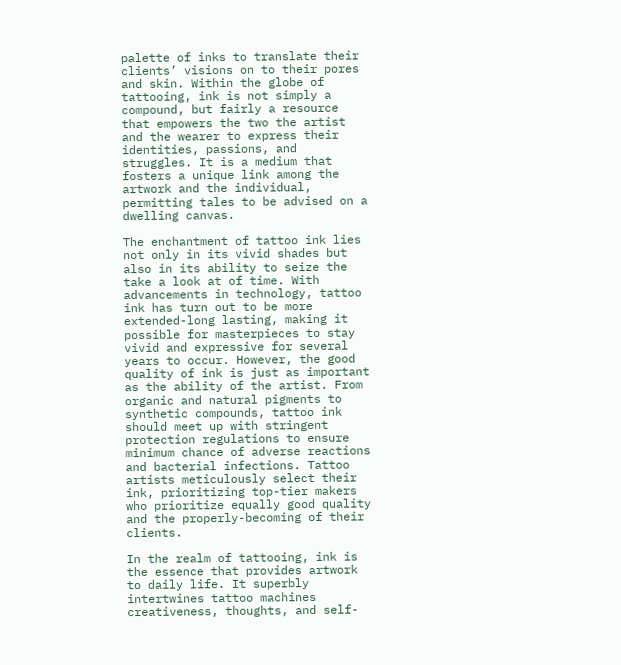palette of inks to translate their clients’ visions on to their pores and skin. Within the globe of tattooing, ink is not simply a compound, but fairly a resource that empowers the two the artist and the wearer to express their identities, passions, and struggles. It is a medium that fosters a unique link among the artwork and the individual, permitting tales to be advised on a dwelling canvas.

The enchantment of tattoo ink lies not only in its vivid shades but also in its ability to seize the take a look at of time. With advancements in technology, tattoo ink has turn out to be more extended-long lasting, making it possible for masterpieces to stay vivid and expressive for several years to occur. However, the good quality of ink is just as important as the ability of the artist. From organic and natural pigments to synthetic compounds, tattoo ink should meet up with stringent protection regulations to ensure minimum chance of adverse reactions and bacterial infections. Tattoo artists meticulously select their ink, prioritizing top-tier makers who prioritize equally good quality and the properly-becoming of their clients.

In the realm of tattooing, ink is the essence that provides artwork to daily life. It superbly intertwines tattoo machines creativeness, thoughts, and self-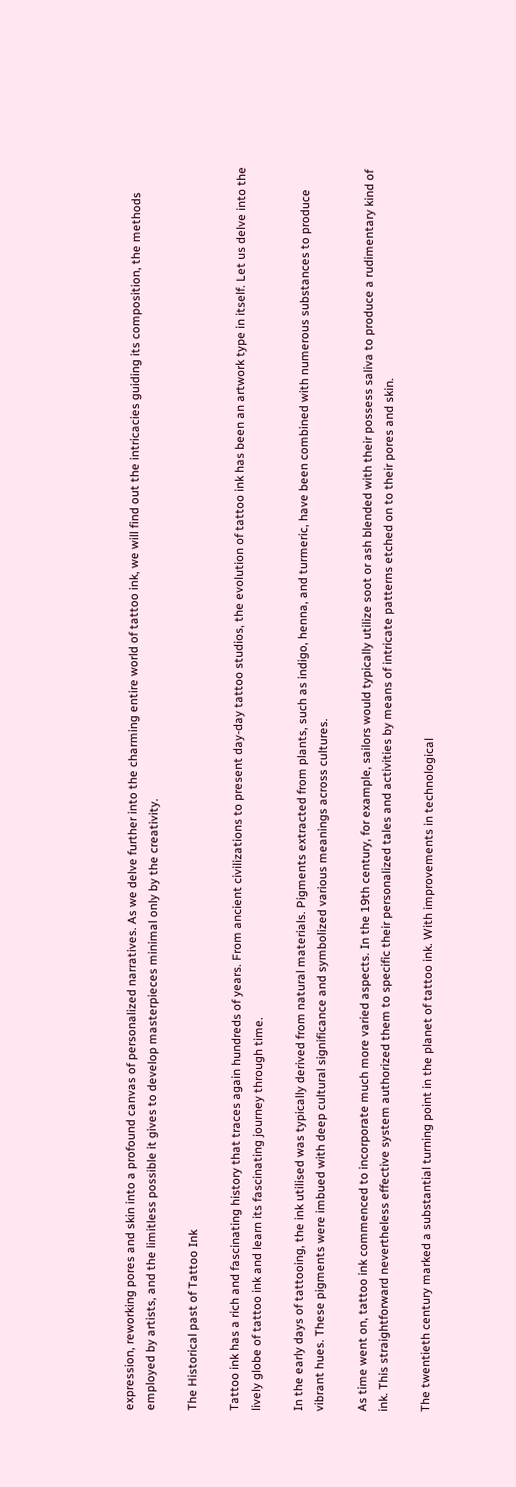expression, reworking pores and skin into a profound canvas of personalized narratives. As we delve further into the charming entire world of tattoo ink, we will find out the intricacies guiding its composition, the methods employed by artists, and the limitless possible it gives to develop masterpieces minimal only by the creativity.

The Historical past of Tattoo Ink

Tattoo ink has a rich and fascinating history that traces again hundreds of years. From ancient civilizations to present day-day tattoo studios, the evolution of tattoo ink has been an artwork type in itself. Let us delve into the lively globe of tattoo ink and learn its fascinating journey through time.

In the early days of tattooing, the ink utilised was typically derived from natural materials. Pigments extracted from plants, such as indigo, henna, and turmeric, have been combined with numerous substances to produce vibrant hues. These pigments were imbued with deep cultural significance and symbolized various meanings across cultures.

As time went on, tattoo ink commenced to incorporate much more varied aspects. In the 19th century, for example, sailors would typically utilize soot or ash blended with their possess saliva to produce a rudimentary kind of ink. This straightforward nevertheless effective system authorized them to specific their personalized tales and activities by means of intricate patterns etched on to their pores and skin.

The twentieth century marked a substantial turning point in the planet of tattoo ink. With improvements in technological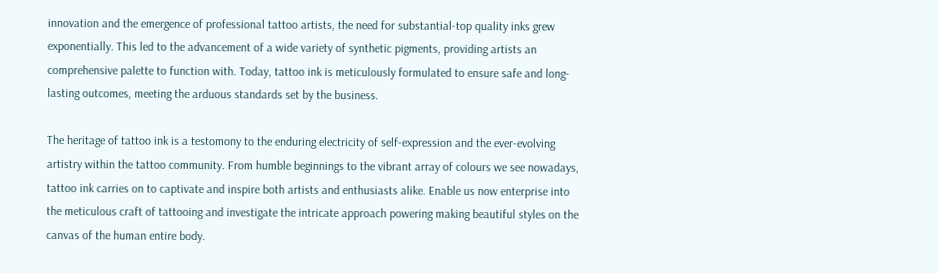innovation and the emergence of professional tattoo artists, the need for substantial-top quality inks grew exponentially. This led to the advancement of a wide variety of synthetic pigments, providing artists an comprehensive palette to function with. Today, tattoo ink is meticulously formulated to ensure safe and long-lasting outcomes, meeting the arduous standards set by the business.

The heritage of tattoo ink is a testomony to the enduring electricity of self-expression and the ever-evolving artistry within the tattoo community. From humble beginnings to the vibrant array of colours we see nowadays, tattoo ink carries on to captivate and inspire both artists and enthusiasts alike. Enable us now enterprise into the meticulous craft of tattooing and investigate the intricate approach powering making beautiful styles on the canvas of the human entire body.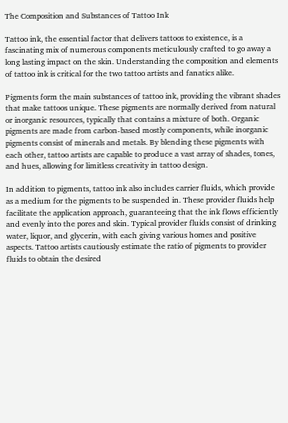The Composition and Substances of Tattoo Ink

Tattoo ink, the essential factor that delivers tattoos to existence, is a fascinating mix of numerous components meticulously crafted to go away a long lasting impact on the skin. Understanding the composition and elements of tattoo ink is critical for the two tattoo artists and fanatics alike.

Pigments form the main substances of tattoo ink, providing the vibrant shades that make tattoos unique. These pigments are normally derived from natural or inorganic resources, typically that contains a mixture of both. Organic pigments are made from carbon-based mostly components, while inorganic pigments consist of minerals and metals. By blending these pigments with each other, tattoo artists are capable to produce a vast array of shades, tones, and hues, allowing for limitless creativity in tattoo design.

In addition to pigments, tattoo ink also includes carrier fluids, which provide as a medium for the pigments to be suspended in. These provider fluids help facilitate the application approach, guaranteeing that the ink flows efficiently and evenly into the pores and skin. Typical provider fluids consist of drinking water, liquor, and glycerin, with each giving various homes and positive aspects. Tattoo artists cautiously estimate the ratio of pigments to provider fluids to obtain the desired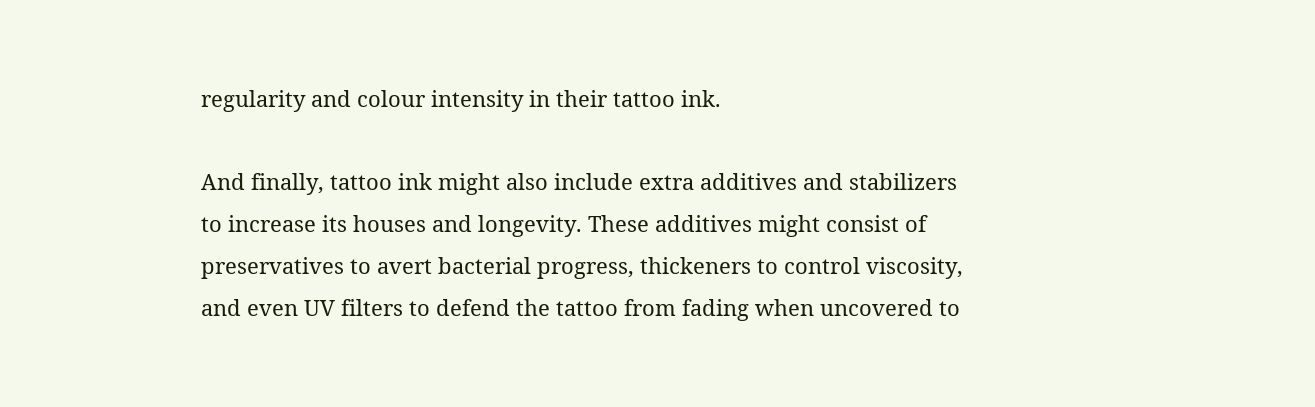regularity and colour intensity in their tattoo ink.

And finally, tattoo ink might also include extra additives and stabilizers to increase its houses and longevity. These additives might consist of preservatives to avert bacterial progress, thickeners to control viscosity, and even UV filters to defend the tattoo from fading when uncovered to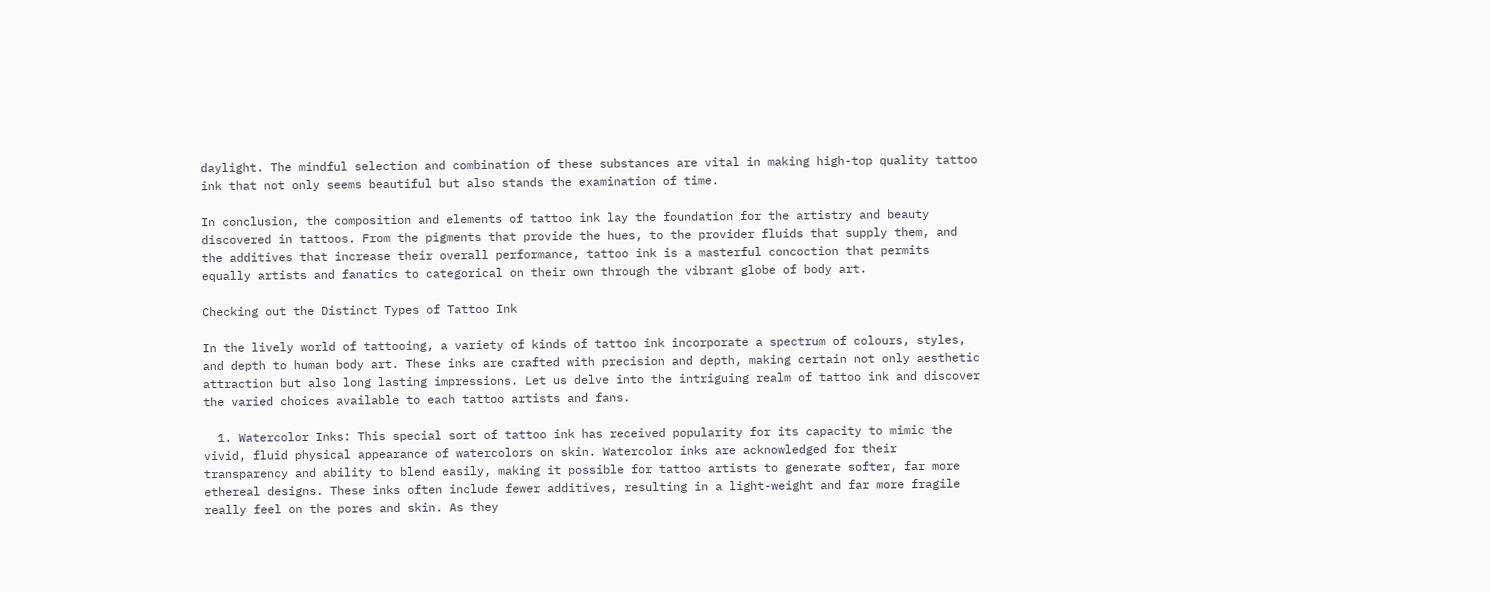daylight. The mindful selection and combination of these substances are vital in making high-top quality tattoo ink that not only seems beautiful but also stands the examination of time.

In conclusion, the composition and elements of tattoo ink lay the foundation for the artistry and beauty discovered in tattoos. From the pigments that provide the hues, to the provider fluids that supply them, and the additives that increase their overall performance, tattoo ink is a masterful concoction that permits equally artists and fanatics to categorical on their own through the vibrant globe of body art.

Checking out the Distinct Types of Tattoo Ink

In the lively world of tattooing, a variety of kinds of tattoo ink incorporate a spectrum of colours, styles, and depth to human body art. These inks are crafted with precision and depth, making certain not only aesthetic attraction but also long lasting impressions. Let us delve into the intriguing realm of tattoo ink and discover the varied choices available to each tattoo artists and fans.

  1. Watercolor Inks: This special sort of tattoo ink has received popularity for its capacity to mimic the vivid, fluid physical appearance of watercolors on skin. Watercolor inks are acknowledged for their transparency and ability to blend easily, making it possible for tattoo artists to generate softer, far more ethereal designs. These inks often include fewer additives, resulting in a light-weight and far more fragile really feel on the pores and skin. As they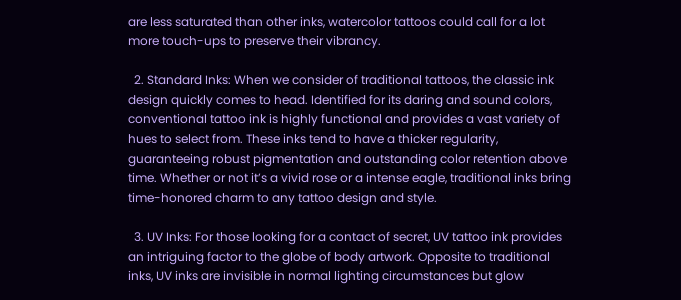are less saturated than other inks, watercolor tattoos could call for a lot more touch-ups to preserve their vibrancy.

  2. Standard Inks: When we consider of traditional tattoos, the classic ink design quickly comes to head. Identified for its daring and sound colors, conventional tattoo ink is highly functional and provides a vast variety of hues to select from. These inks tend to have a thicker regularity, guaranteeing robust pigmentation and outstanding color retention above time. Whether or not it’s a vivid rose or a intense eagle, traditional inks bring time-honored charm to any tattoo design and style.

  3. UV Inks: For those looking for a contact of secret, UV tattoo ink provides an intriguing factor to the globe of body artwork. Opposite to traditional inks, UV inks are invisible in normal lighting circumstances but glow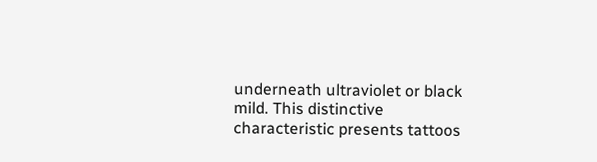underneath ultraviolet or black mild. This distinctive characteristic presents tattoos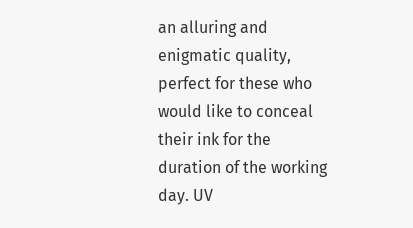an alluring and enigmatic quality, perfect for these who would like to conceal their ink for the duration of the working day. UV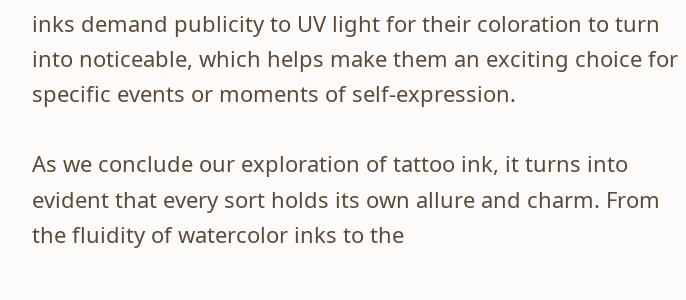inks demand publicity to UV light for their coloration to turn into noticeable, which helps make them an exciting choice for specific events or moments of self-expression.

As we conclude our exploration of tattoo ink, it turns into evident that every sort holds its own allure and charm. From the fluidity of watercolor inks to the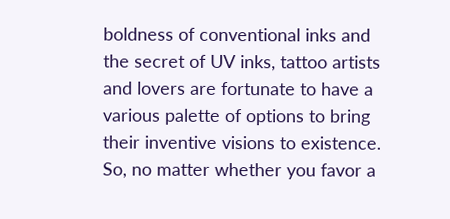boldness of conventional inks and the secret of UV inks, tattoo artists and lovers are fortunate to have a various palette of options to bring their inventive visions to existence. So, no matter whether you favor a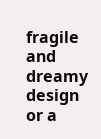fragile and dreamy design or a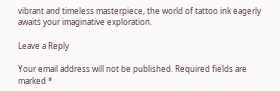vibrant and timeless masterpiece, the world of tattoo ink eagerly awaits your imaginative exploration.

Leave a Reply

Your email address will not be published. Required fields are marked *